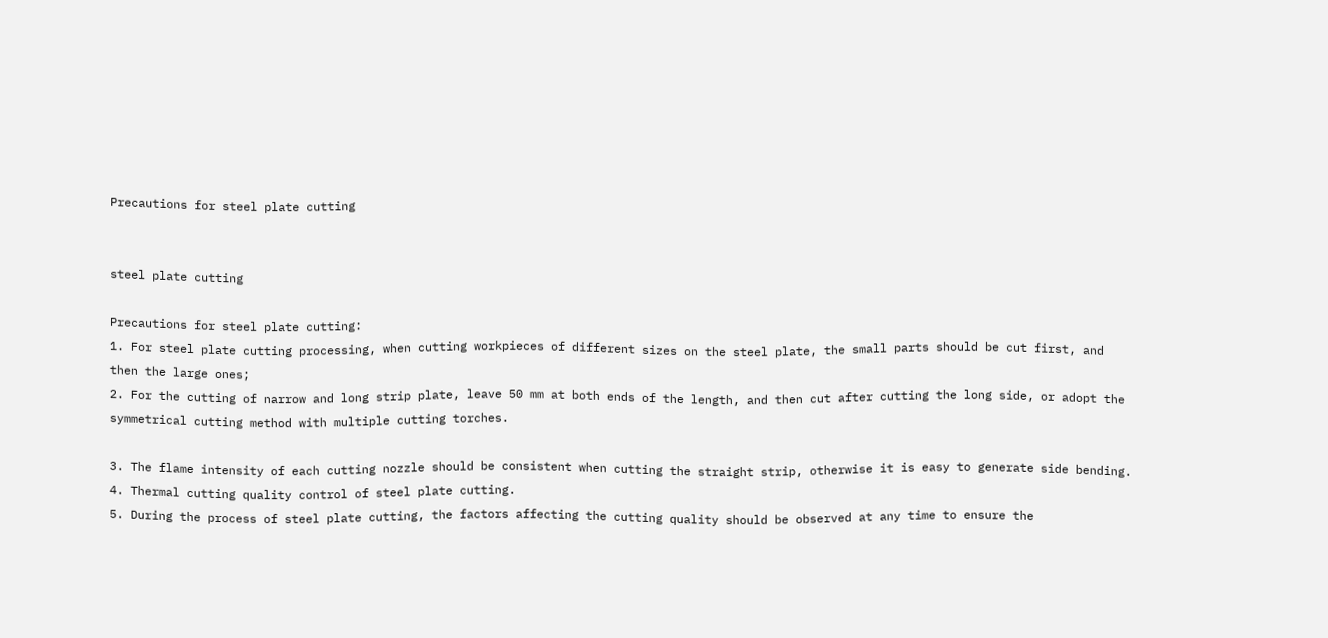Precautions for steel plate cutting


steel plate cutting

Precautions for steel plate cutting:
1. For steel plate cutting processing, when cutting workpieces of different sizes on the steel plate, the small parts should be cut first, and then the large ones;
2. For the cutting of narrow and long strip plate, leave 50 mm at both ends of the length, and then cut after cutting the long side, or adopt the symmetrical cutting method with multiple cutting torches.

3. The flame intensity of each cutting nozzle should be consistent when cutting the straight strip, otherwise it is easy to generate side bending.
4. Thermal cutting quality control of steel plate cutting.
5. During the process of steel plate cutting, the factors affecting the cutting quality should be observed at any time to ensure the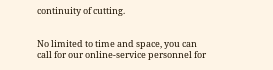continuity of cutting.


No limited to time and space, you can call for our online-service personnel for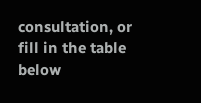consultation, or fill in the table below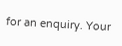for an enquiry. Your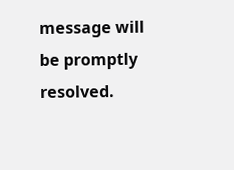message will be promptly resolved.